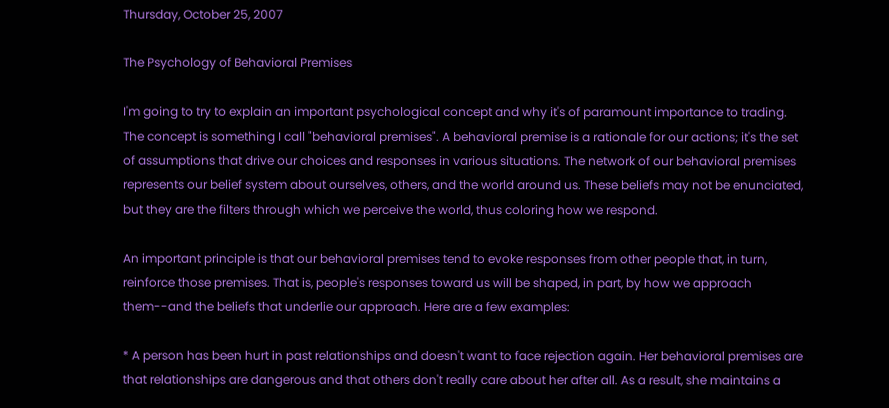Thursday, October 25, 2007

The Psychology of Behavioral Premises

I'm going to try to explain an important psychological concept and why it's of paramount importance to trading. The concept is something I call "behavioral premises". A behavioral premise is a rationale for our actions; it's the set of assumptions that drive our choices and responses in various situations. The network of our behavioral premises represents our belief system about ourselves, others, and the world around us. These beliefs may not be enunciated, but they are the filters through which we perceive the world, thus coloring how we respond.

An important principle is that our behavioral premises tend to evoke responses from other people that, in turn, reinforce those premises. That is, people's responses toward us will be shaped, in part, by how we approach them--and the beliefs that underlie our approach. Here are a few examples:

* A person has been hurt in past relationships and doesn't want to face rejection again. Her behavioral premises are that relationships are dangerous and that others don't really care about her after all. As a result, she maintains a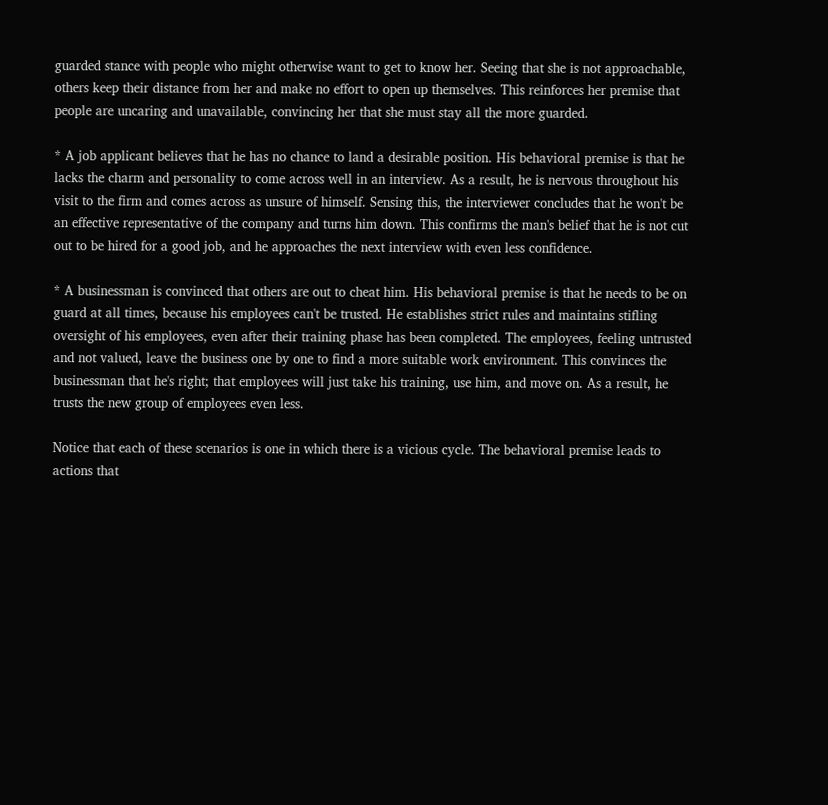guarded stance with people who might otherwise want to get to know her. Seeing that she is not approachable, others keep their distance from her and make no effort to open up themselves. This reinforces her premise that people are uncaring and unavailable, convincing her that she must stay all the more guarded.

* A job applicant believes that he has no chance to land a desirable position. His behavioral premise is that he lacks the charm and personality to come across well in an interview. As a result, he is nervous throughout his visit to the firm and comes across as unsure of himself. Sensing this, the interviewer concludes that he won't be an effective representative of the company and turns him down. This confirms the man's belief that he is not cut out to be hired for a good job, and he approaches the next interview with even less confidence.

* A businessman is convinced that others are out to cheat him. His behavioral premise is that he needs to be on guard at all times, because his employees can't be trusted. He establishes strict rules and maintains stifling oversight of his employees, even after their training phase has been completed. The employees, feeling untrusted and not valued, leave the business one by one to find a more suitable work environment. This convinces the businessman that he's right; that employees will just take his training, use him, and move on. As a result, he trusts the new group of employees even less.

Notice that each of these scenarios is one in which there is a vicious cycle. The behavioral premise leads to actions that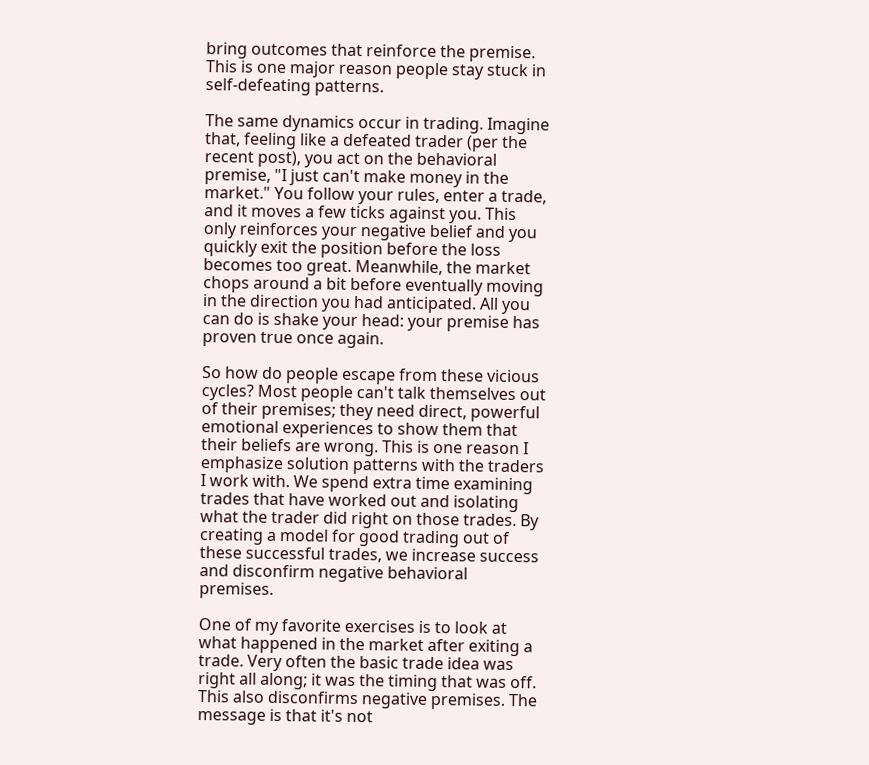bring outcomes that reinforce the premise. This is one major reason people stay stuck in self-defeating patterns.

The same dynamics occur in trading. Imagine that, feeling like a defeated trader (per the recent post), you act on the behavioral premise, "I just can't make money in the market." You follow your rules, enter a trade, and it moves a few ticks against you. This only reinforces your negative belief and you quickly exit the position before the loss becomes too great. Meanwhile, the market chops around a bit before eventually moving in the direction you had anticipated. All you can do is shake your head: your premise has proven true once again.

So how do people escape from these vicious cycles? Most people can't talk themselves out of their premises; they need direct, powerful emotional experiences to show them that their beliefs are wrong. This is one reason I emphasize solution patterns with the traders I work with. We spend extra time examining trades that have worked out and isolating what the trader did right on those trades. By creating a model for good trading out of these successful trades, we increase success and disconfirm negative behavioral premises.

One of my favorite exercises is to look at what happened in the market after exiting a trade. Very often the basic trade idea was right all along; it was the timing that was off. This also disconfirms negative premises. The message is that it's not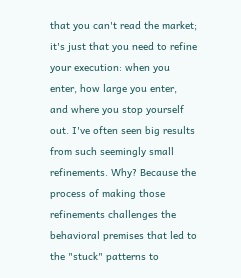that you can't read the market; it's just that you need to refine your execution: when you enter, how large you enter, and where you stop yourself out. I've often seen big results from such seemingly small refinements. Why? Because the process of making those refinements challenges the behavioral premises that led to the "stuck" patterns to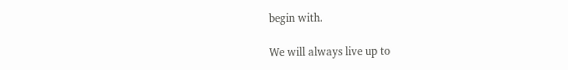begin with.

We will always live up to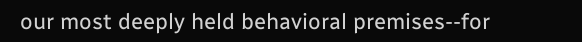our most deeply held behavioral premises--for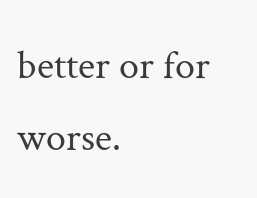better or for worse.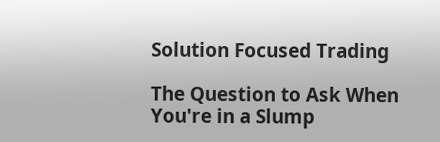Solution Focused Trading

The Question to Ask When You're in a Slump